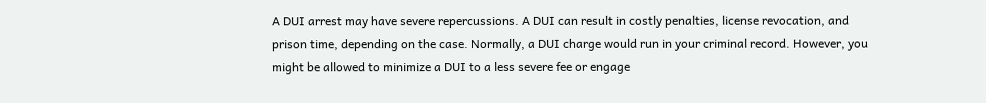A DUI arrest may have severe repercussions. A DUI can result in costly penalties, license revocation, and prison time, depending on the case. Normally, a DUI charge would run in your criminal record. However, you might be allowed to minimize a DUI to a less severe fee or engage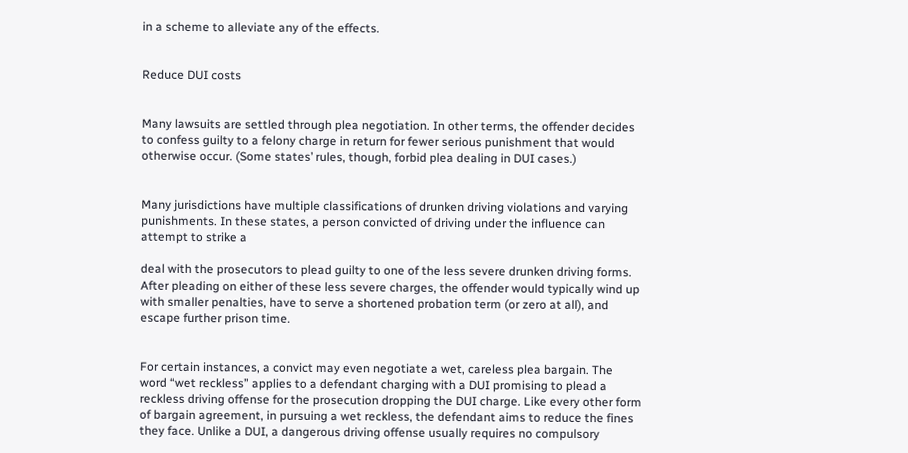in a scheme to alleviate any of the effects.


Reduce DUI costs


Many lawsuits are settled through plea negotiation. In other terms, the offender decides to confess guilty to a felony charge in return for fewer serious punishment that would otherwise occur. (Some states’ rules, though, forbid plea dealing in DUI cases.)


Many jurisdictions have multiple classifications of drunken driving violations and varying punishments. In these states, a person convicted of driving under the influence can attempt to strike a

deal with the prosecutors to plead guilty to one of the less severe drunken driving forms. After pleading on either of these less severe charges, the offender would typically wind up with smaller penalties, have to serve a shortened probation term (or zero at all), and escape further prison time.


For certain instances, a convict may even negotiate a wet, careless plea bargain. The word “wet reckless” applies to a defendant charging with a DUI promising to plead a reckless driving offense for the prosecution dropping the DUI charge. Like every other form of bargain agreement, in pursuing a wet reckless, the defendant aims to reduce the fines they face. Unlike a DUI, a dangerous driving offense usually requires no compulsory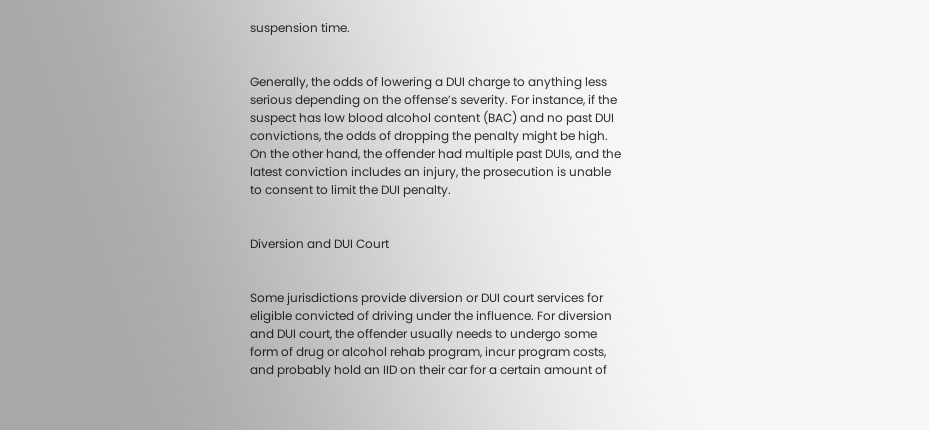suspension time.


Generally, the odds of lowering a DUI charge to anything less serious depending on the offense’s severity. For instance, if the suspect has low blood alcohol content (BAC) and no past DUI convictions, the odds of dropping the penalty might be high. On the other hand, the offender had multiple past DUIs, and the latest conviction includes an injury, the prosecution is unable to consent to limit the DUI penalty.


Diversion and DUI Court


Some jurisdictions provide diversion or DUI court services for eligible convicted of driving under the influence. For diversion and DUI court, the offender usually needs to undergo some form of drug or alcohol rehab program, incur program costs, and probably hold an IID on their car for a certain amount of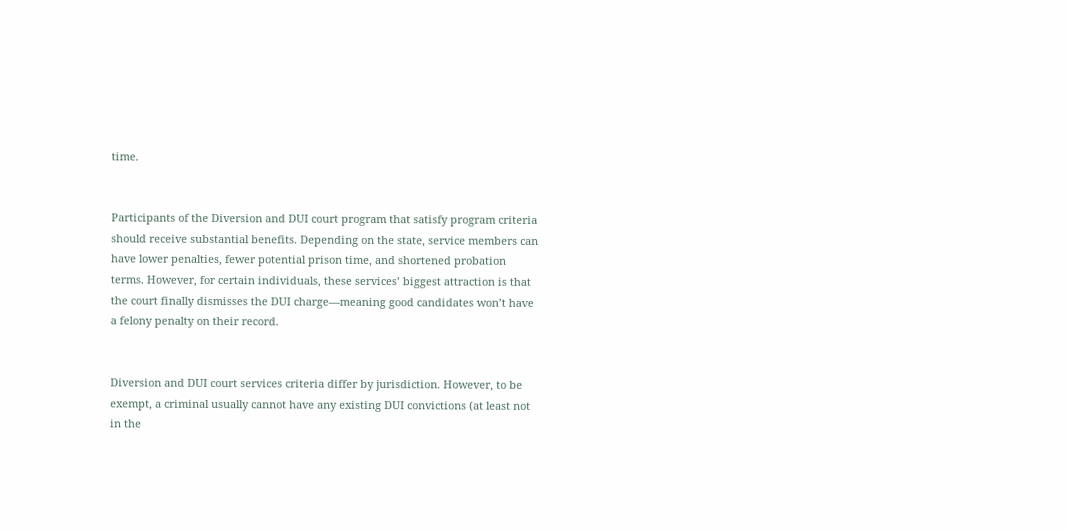time.


Participants of the Diversion and DUI court program that satisfy program criteria should receive substantial benefits. Depending on the state, service members can have lower penalties, fewer potential prison time, and shortened probation terms. However, for certain individuals, these services’ biggest attraction is that the court finally dismisses the DUI charge—meaning good candidates won’t have a felony penalty on their record.


Diversion and DUI court services criteria differ by jurisdiction. However, to be exempt, a criminal usually cannot have any existing DUI convictions (at least not in the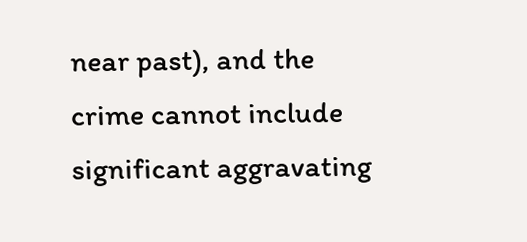near past), and the crime cannot include significant aggravating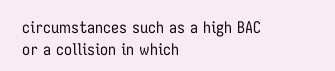circumstances such as a high BAC or a collision in which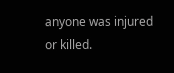anyone was injured or killed.